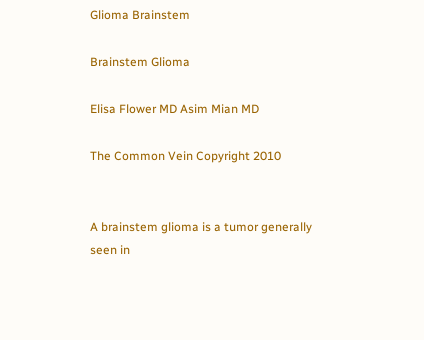Glioma Brainstem

Brainstem Glioma

Elisa Flower MD Asim Mian MD

The Common Vein Copyright 2010


A brainstem glioma is a tumor generally seen in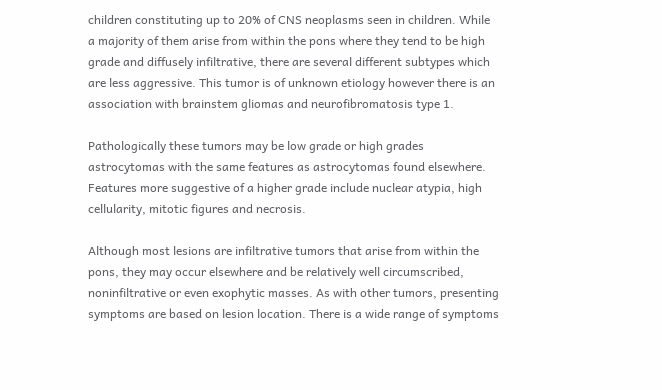children constituting up to 20% of CNS neoplasms seen in children. While a majority of them arise from within the pons where they tend to be high grade and diffusely infiltrative, there are several different subtypes which are less aggressive. This tumor is of unknown etiology however there is an association with brainstem gliomas and neurofibromatosis type 1.

Pathologically these tumors may be low grade or high grades astrocytomas with the same features as astrocytomas found elsewhere. Features more suggestive of a higher grade include nuclear atypia, high cellularity, mitotic figures and necrosis.

Although most lesions are infiltrative tumors that arise from within the pons, they may occur elsewhere and be relatively well circumscribed, noninfiltrative or even exophytic masses. As with other tumors, presenting symptoms are based on lesion location. There is a wide range of symptoms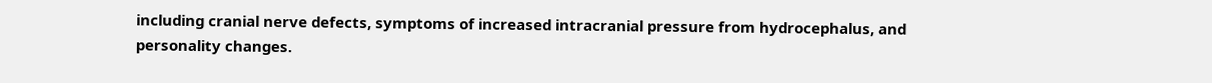including cranial nerve defects, symptoms of increased intracranial pressure from hydrocephalus, and personality changes.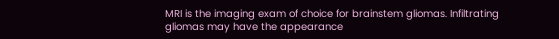MRI is the imaging exam of choice for brainstem gliomas. Infiltrating gliomas may have the appearance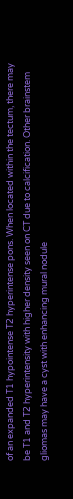of an expanded T1 hypointense T2 hyperintense pons. When located within the tectum, there may be T1 and T2 hyperintensity with higher density seen on CT due to calcification. Other brainstem gliomas may have a cyst with enhancing mural nodule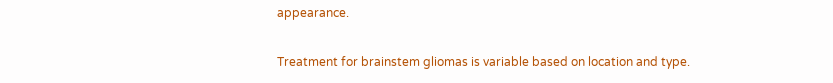appearance.

Treatment for brainstem gliomas is variable based on location and type.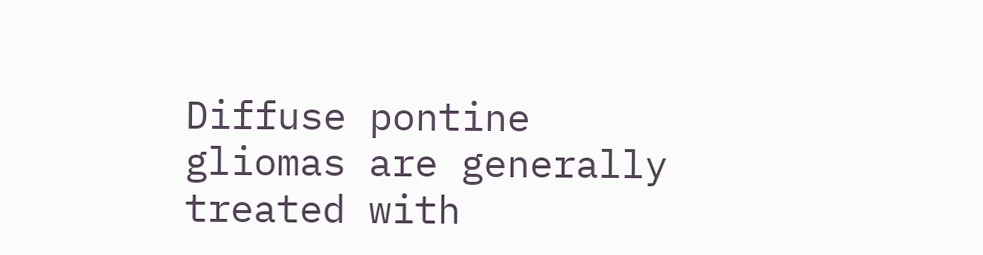Diffuse pontine gliomas are generally treated with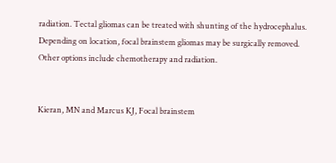radiation. Tectal gliomas can be treated with shunting of the hydrocephalus. Depending on location, focal brainstem gliomas may be surgically removed. Other options include chemotherapy and radiation.


Kieran, MN and Marcus KJ, Focal brainstem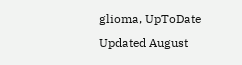glioma, UpToDate Updated August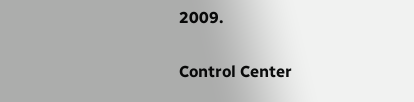2009.

Control Center